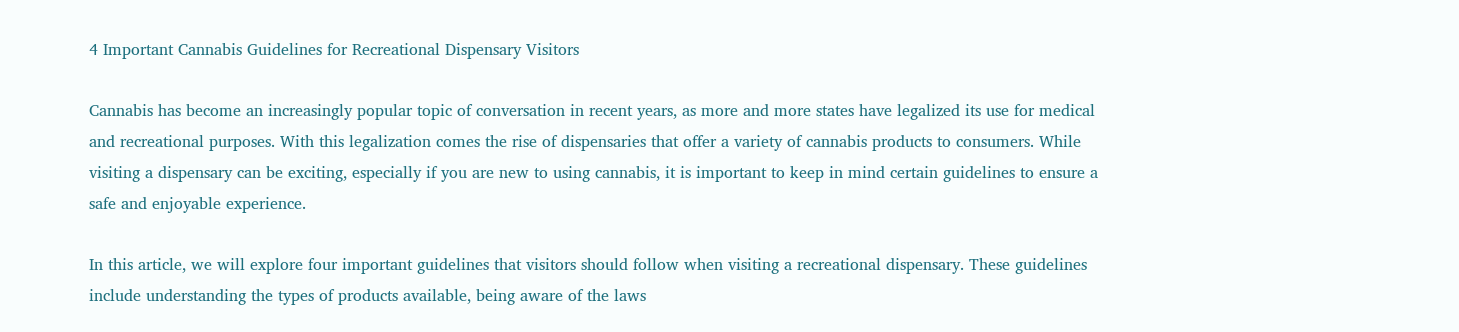4 Important Cannabis Guidelines for Recreational Dispensary Visitors

Cannabis has become an increasingly popular topic of conversation in recent years, as more and more states have legalized its use for medical and recreational purposes. With this legalization comes the rise of dispensaries that offer a variety of cannabis products to consumers. While visiting a dispensary can be exciting, especially if you are new to using cannabis, it is important to keep in mind certain guidelines to ensure a safe and enjoyable experience.

In this article, we will explore four important guidelines that visitors should follow when visiting a recreational dispensary. These guidelines include understanding the types of products available, being aware of the laws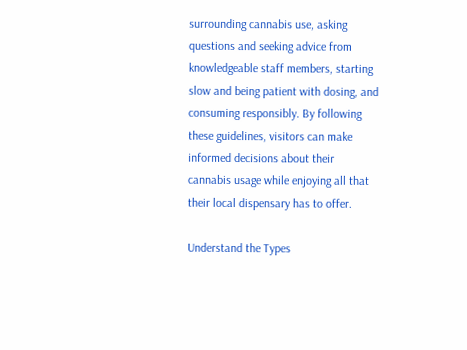surrounding cannabis use, asking questions and seeking advice from knowledgeable staff members, starting slow and being patient with dosing, and consuming responsibly. By following these guidelines, visitors can make informed decisions about their cannabis usage while enjoying all that their local dispensary has to offer.

Understand the Types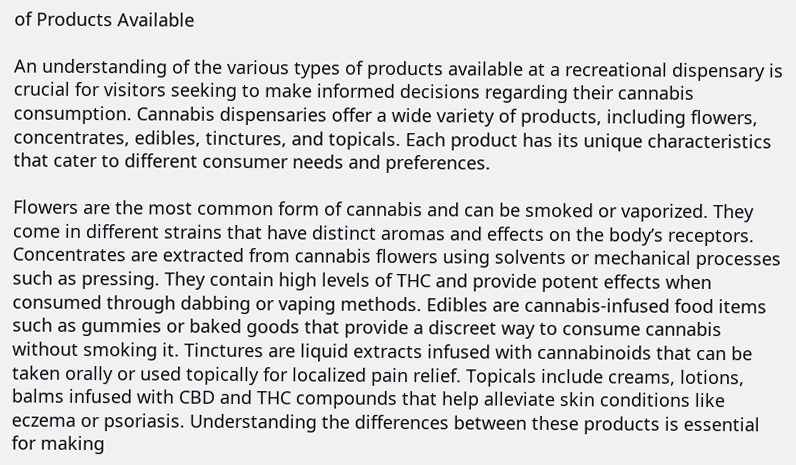of Products Available

An understanding of the various types of products available at a recreational dispensary is crucial for visitors seeking to make informed decisions regarding their cannabis consumption. Cannabis dispensaries offer a wide variety of products, including flowers, concentrates, edibles, tinctures, and topicals. Each product has its unique characteristics that cater to different consumer needs and preferences.

Flowers are the most common form of cannabis and can be smoked or vaporized. They come in different strains that have distinct aromas and effects on the body’s receptors. Concentrates are extracted from cannabis flowers using solvents or mechanical processes such as pressing. They contain high levels of THC and provide potent effects when consumed through dabbing or vaping methods. Edibles are cannabis-infused food items such as gummies or baked goods that provide a discreet way to consume cannabis without smoking it. Tinctures are liquid extracts infused with cannabinoids that can be taken orally or used topically for localized pain relief. Topicals include creams, lotions, balms infused with CBD and THC compounds that help alleviate skin conditions like eczema or psoriasis. Understanding the differences between these products is essential for making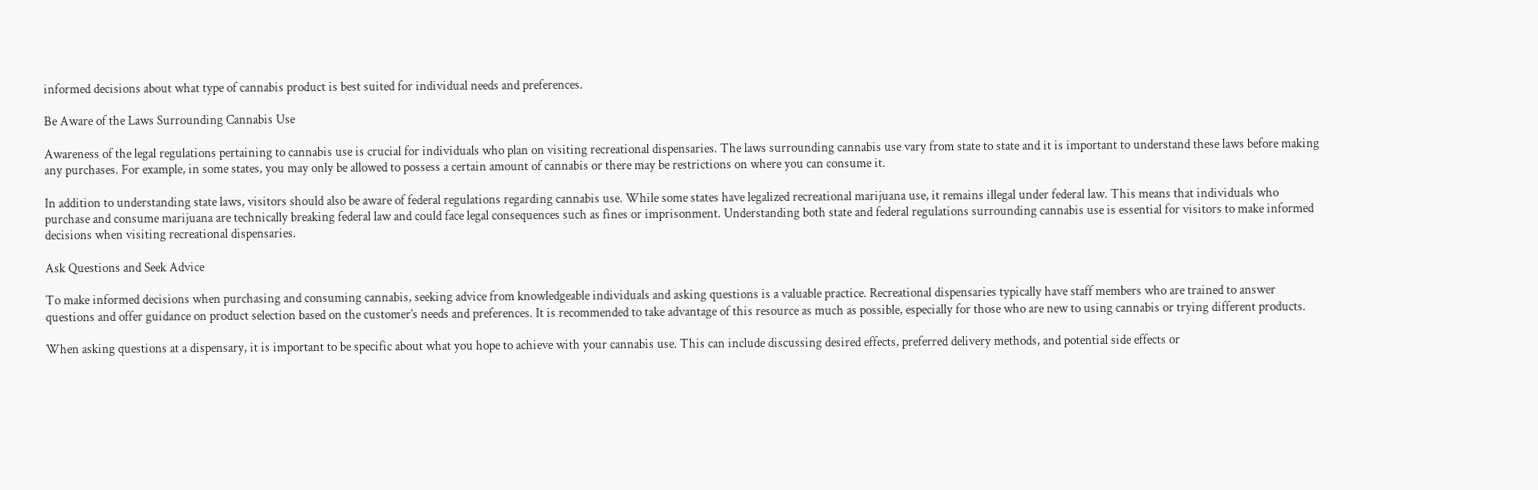informed decisions about what type of cannabis product is best suited for individual needs and preferences.

Be Aware of the Laws Surrounding Cannabis Use

Awareness of the legal regulations pertaining to cannabis use is crucial for individuals who plan on visiting recreational dispensaries. The laws surrounding cannabis use vary from state to state and it is important to understand these laws before making any purchases. For example, in some states, you may only be allowed to possess a certain amount of cannabis or there may be restrictions on where you can consume it.

In addition to understanding state laws, visitors should also be aware of federal regulations regarding cannabis use. While some states have legalized recreational marijuana use, it remains illegal under federal law. This means that individuals who purchase and consume marijuana are technically breaking federal law and could face legal consequences such as fines or imprisonment. Understanding both state and federal regulations surrounding cannabis use is essential for visitors to make informed decisions when visiting recreational dispensaries.

Ask Questions and Seek Advice

To make informed decisions when purchasing and consuming cannabis, seeking advice from knowledgeable individuals and asking questions is a valuable practice. Recreational dispensaries typically have staff members who are trained to answer questions and offer guidance on product selection based on the customer’s needs and preferences. It is recommended to take advantage of this resource as much as possible, especially for those who are new to using cannabis or trying different products.

When asking questions at a dispensary, it is important to be specific about what you hope to achieve with your cannabis use. This can include discussing desired effects, preferred delivery methods, and potential side effects or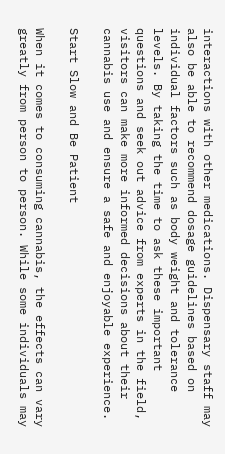interactions with other medications. Dispensary staff may also be able to recommend dosage guidelines based on individual factors such as body weight and tolerance levels. By taking the time to ask these important questions and seek out advice from experts in the field, visitors can make more informed decisions about their cannabis use and ensure a safe and enjoyable experience.

Start Slow and Be Patient

When it comes to consuming cannabis, the effects can vary greatly from person to person. While some individuals may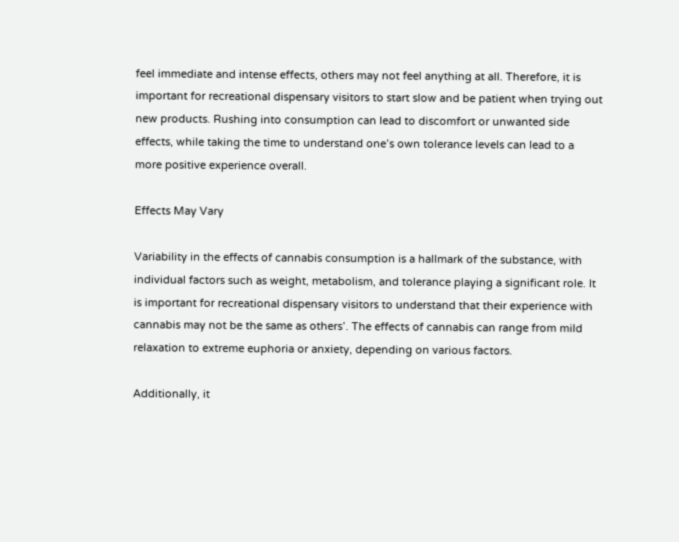feel immediate and intense effects, others may not feel anything at all. Therefore, it is important for recreational dispensary visitors to start slow and be patient when trying out new products. Rushing into consumption can lead to discomfort or unwanted side effects, while taking the time to understand one’s own tolerance levels can lead to a more positive experience overall.

Effects May Vary

Variability in the effects of cannabis consumption is a hallmark of the substance, with individual factors such as weight, metabolism, and tolerance playing a significant role. It is important for recreational dispensary visitors to understand that their experience with cannabis may not be the same as others’. The effects of cannabis can range from mild relaxation to extreme euphoria or anxiety, depending on various factors.

Additionally, it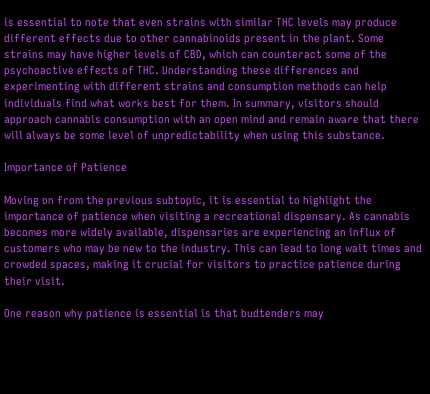is essential to note that even strains with similar THC levels may produce different effects due to other cannabinoids present in the plant. Some strains may have higher levels of CBD, which can counteract some of the psychoactive effects of THC. Understanding these differences and experimenting with different strains and consumption methods can help individuals find what works best for them. In summary, visitors should approach cannabis consumption with an open mind and remain aware that there will always be some level of unpredictability when using this substance.

Importance of Patience

Moving on from the previous subtopic, it is essential to highlight the importance of patience when visiting a recreational dispensary. As cannabis becomes more widely available, dispensaries are experiencing an influx of customers who may be new to the industry. This can lead to long wait times and crowded spaces, making it crucial for visitors to practice patience during their visit.

One reason why patience is essential is that budtenders may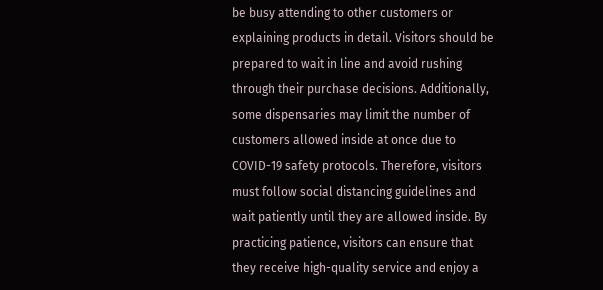be busy attending to other customers or explaining products in detail. Visitors should be prepared to wait in line and avoid rushing through their purchase decisions. Additionally, some dispensaries may limit the number of customers allowed inside at once due to COVID-19 safety protocols. Therefore, visitors must follow social distancing guidelines and wait patiently until they are allowed inside. By practicing patience, visitors can ensure that they receive high-quality service and enjoy a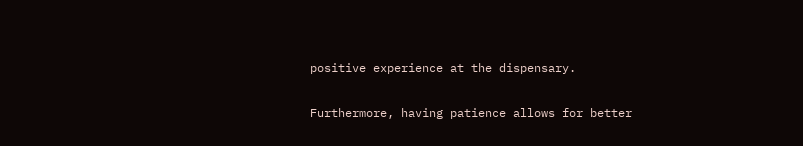positive experience at the dispensary.

Furthermore, having patience allows for better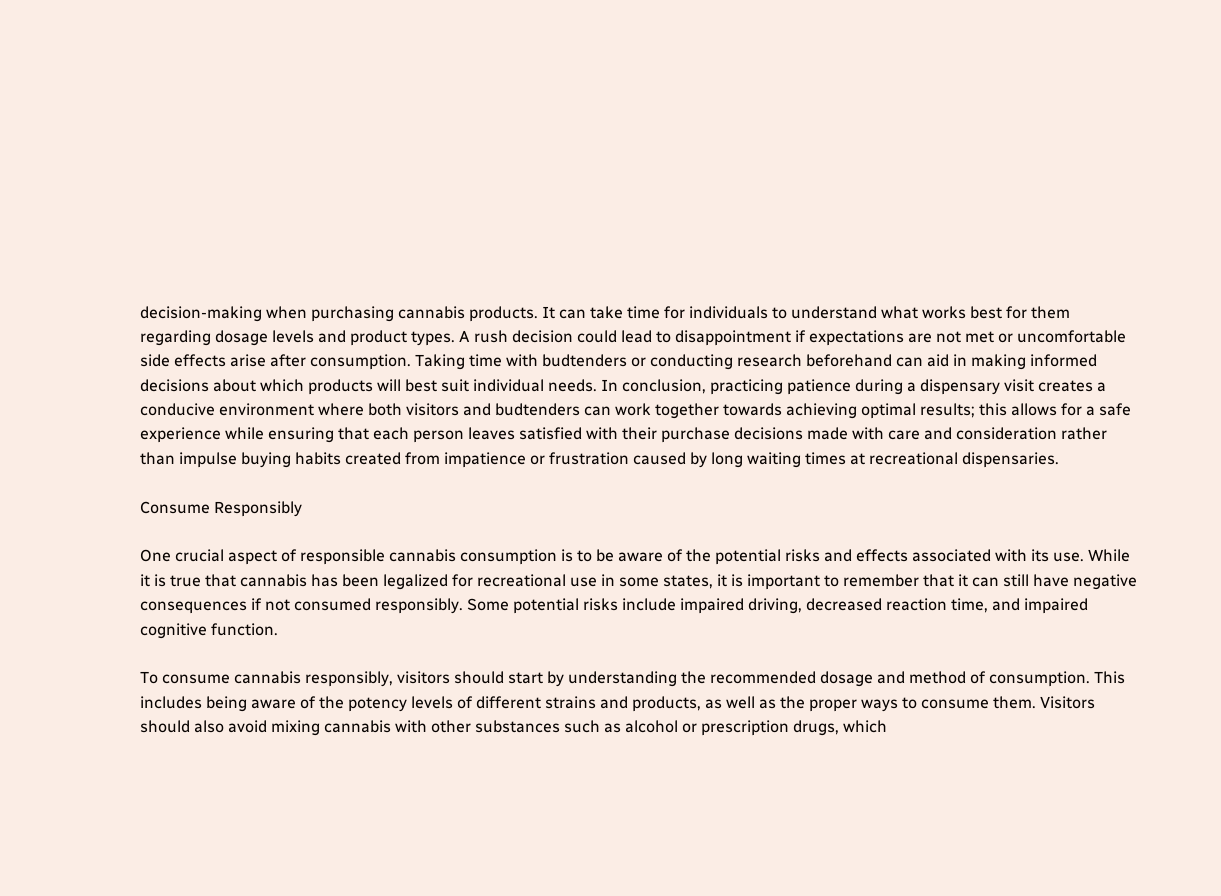decision-making when purchasing cannabis products. It can take time for individuals to understand what works best for them regarding dosage levels and product types. A rush decision could lead to disappointment if expectations are not met or uncomfortable side effects arise after consumption. Taking time with budtenders or conducting research beforehand can aid in making informed decisions about which products will best suit individual needs. In conclusion, practicing patience during a dispensary visit creates a conducive environment where both visitors and budtenders can work together towards achieving optimal results; this allows for a safe experience while ensuring that each person leaves satisfied with their purchase decisions made with care and consideration rather than impulse buying habits created from impatience or frustration caused by long waiting times at recreational dispensaries.

Consume Responsibly

One crucial aspect of responsible cannabis consumption is to be aware of the potential risks and effects associated with its use. While it is true that cannabis has been legalized for recreational use in some states, it is important to remember that it can still have negative consequences if not consumed responsibly. Some potential risks include impaired driving, decreased reaction time, and impaired cognitive function.

To consume cannabis responsibly, visitors should start by understanding the recommended dosage and method of consumption. This includes being aware of the potency levels of different strains and products, as well as the proper ways to consume them. Visitors should also avoid mixing cannabis with other substances such as alcohol or prescription drugs, which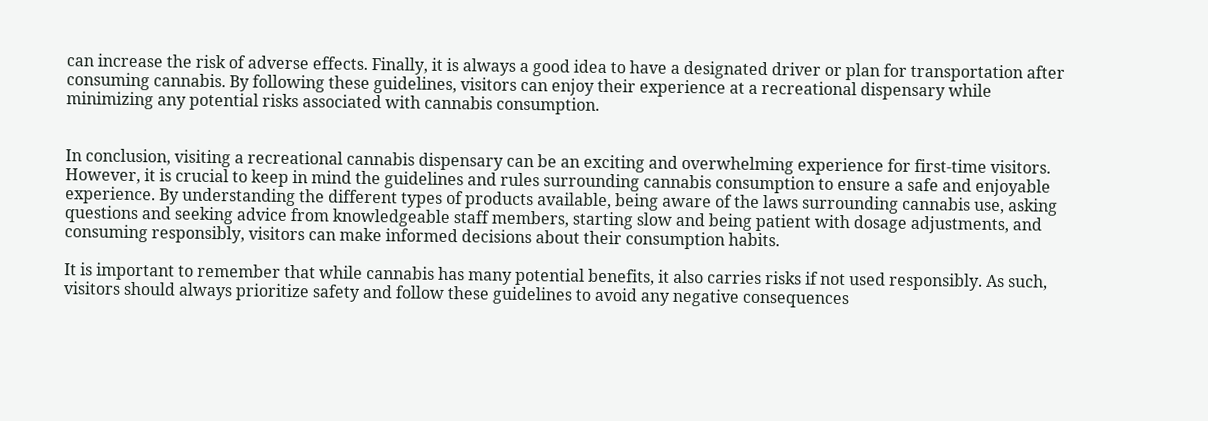can increase the risk of adverse effects. Finally, it is always a good idea to have a designated driver or plan for transportation after consuming cannabis. By following these guidelines, visitors can enjoy their experience at a recreational dispensary while minimizing any potential risks associated with cannabis consumption.


In conclusion, visiting a recreational cannabis dispensary can be an exciting and overwhelming experience for first-time visitors. However, it is crucial to keep in mind the guidelines and rules surrounding cannabis consumption to ensure a safe and enjoyable experience. By understanding the different types of products available, being aware of the laws surrounding cannabis use, asking questions and seeking advice from knowledgeable staff members, starting slow and being patient with dosage adjustments, and consuming responsibly, visitors can make informed decisions about their consumption habits.

It is important to remember that while cannabis has many potential benefits, it also carries risks if not used responsibly. As such, visitors should always prioritize safety and follow these guidelines to avoid any negative consequences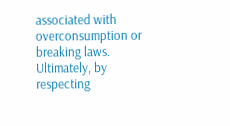associated with overconsumption or breaking laws. Ultimately, by respecting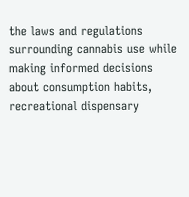the laws and regulations surrounding cannabis use while making informed decisions about consumption habits, recreational dispensary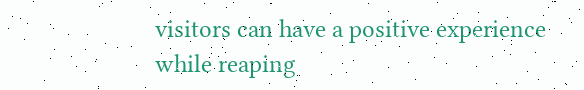visitors can have a positive experience while reaping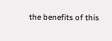the benefits of this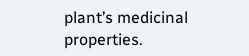plant’s medicinal properties.